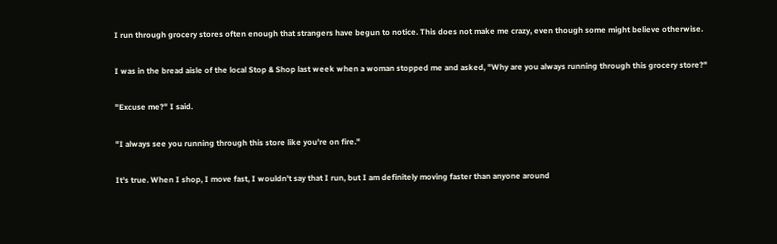I run through grocery stores often enough that strangers have begun to notice. This does not make me crazy, even though some might believe otherwise.

I was in the bread aisle of the local Stop & Shop last week when a woman stopped me and asked, "Why are you always running through this grocery store?"

"Excuse me?" I said.

"I always see you running through this store like you're on fire."

It's true. When I shop, I move fast, I wouldn't say that I run, but I am definitely moving faster than anyone around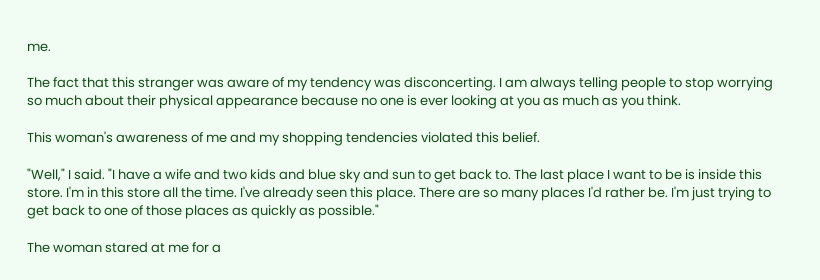me.

The fact that this stranger was aware of my tendency was disconcerting. I am always telling people to stop worrying so much about their physical appearance because no one is ever looking at you as much as you think.

This woman's awareness of me and my shopping tendencies violated this belief.

"Well," I said. "I have a wife and two kids and blue sky and sun to get back to. The last place I want to be is inside this store. I'm in this store all the time. I've already seen this place. There are so many places I'd rather be. I'm just trying to get back to one of those places as quickly as possible."

The woman stared at me for a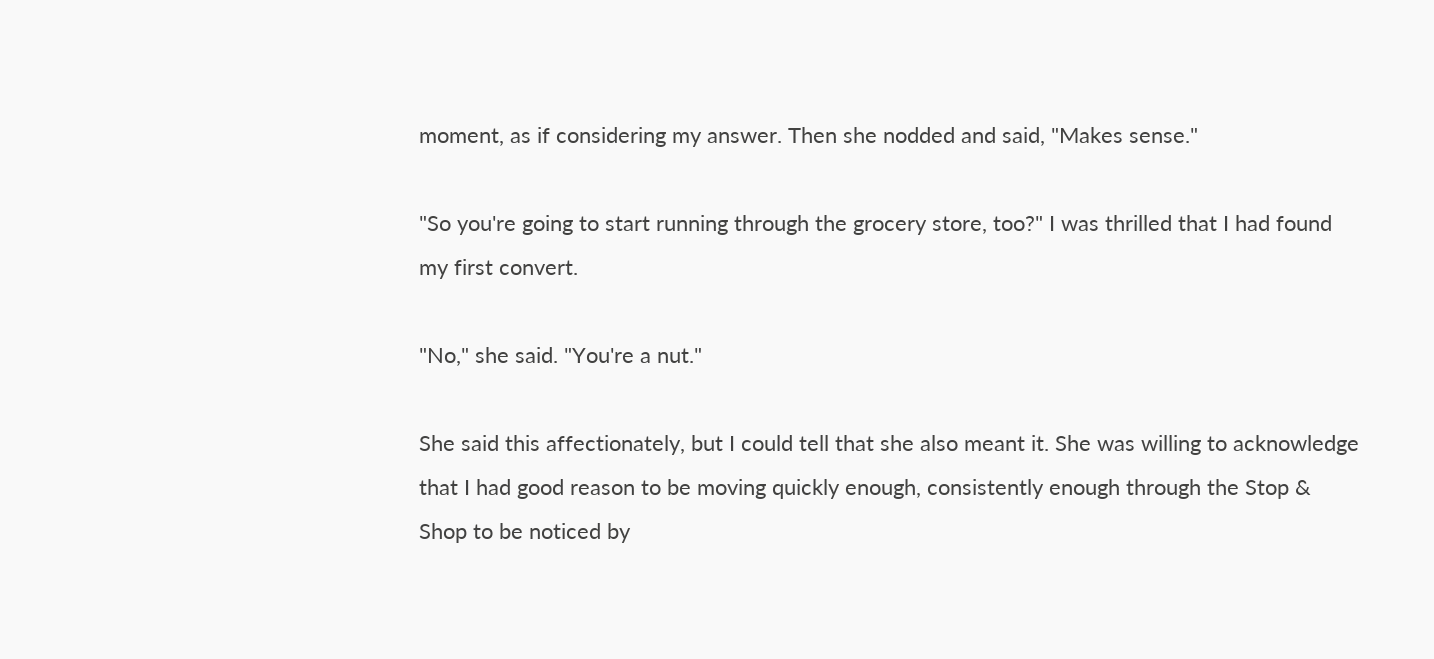moment, as if considering my answer. Then she nodded and said, "Makes sense."

"So you're going to start running through the grocery store, too?" I was thrilled that I had found my first convert.

"No," she said. "You're a nut."

She said this affectionately, but I could tell that she also meant it. She was willing to acknowledge that I had good reason to be moving quickly enough, consistently enough through the Stop & Shop to be noticed by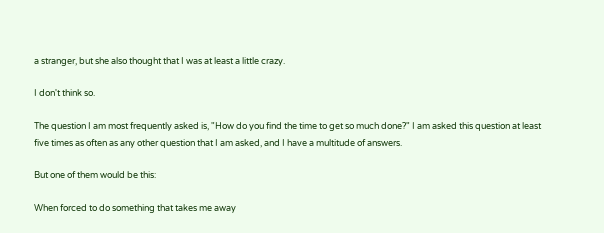a stranger, but she also thought that I was at least a little crazy.

I don't think so.

The question I am most frequently asked is, "How do you find the time to get so much done?" I am asked this question at least five times as often as any other question that I am asked, and I have a multitude of answers.

But one of them would be this:

When forced to do something that takes me away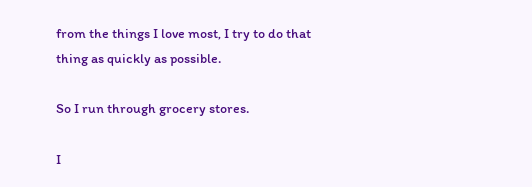from the things I love most, I try to do that thing as quickly as possible.

So I run through grocery stores.

I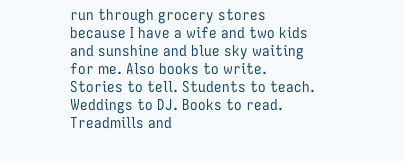run through grocery stores because I have a wife and two kids and sunshine and blue sky waiting for me. Also books to write. Stories to tell. Students to teach. Weddings to DJ. Books to read. Treadmills and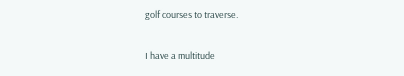golf courses to traverse.

I have a multitude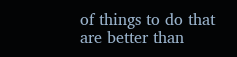of things to do that are better than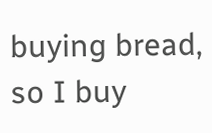buying bread, so I buy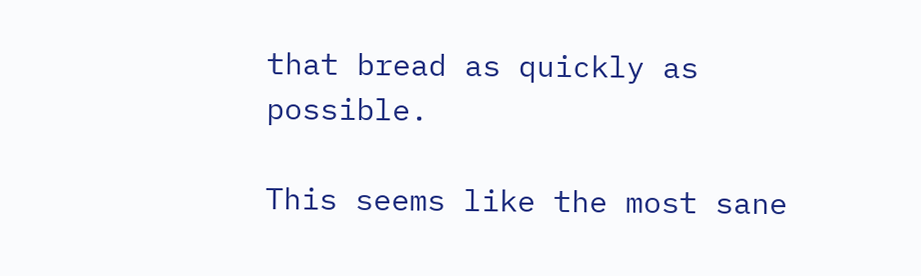that bread as quickly as possible.

This seems like the most sane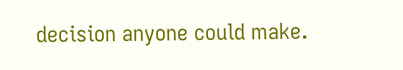decision anyone could make.